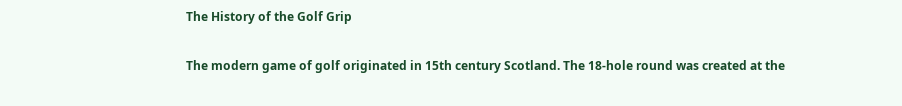The History of the Golf Grip

The modern game of golf originated in 15th century Scotland. The 18-hole round was created at the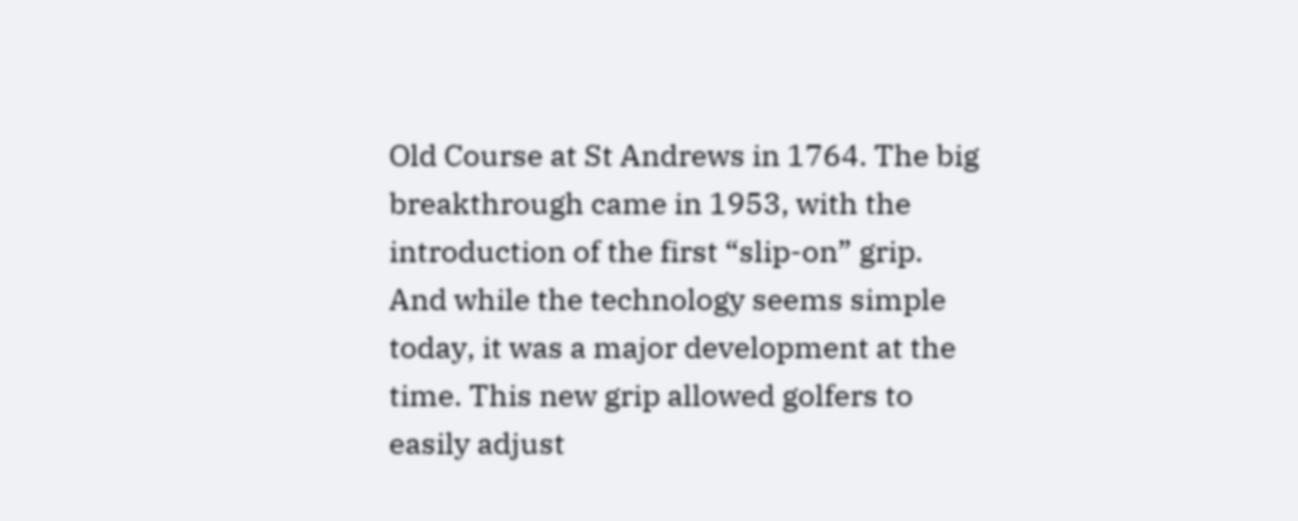Old Course at St Andrews in 1764. The big breakthrough came in 1953, with the introduction of the first “slip-on” grip. And while the technology seems simple today, it was a major development at the time. This new grip allowed golfers to easily adjust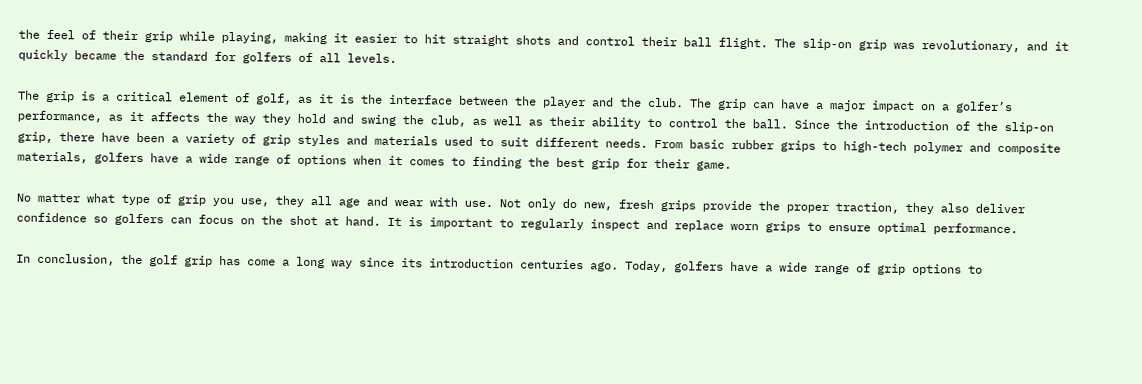the feel of their grip while playing, making it easier to hit straight shots and control their ball flight. The slip-on grip was revolutionary, and it quickly became the standard for golfers of all levels.

The grip is a critical element of golf, as it is the interface between the player and the club. The grip can have a major impact on a golfer’s performance, as it affects the way they hold and swing the club, as well as their ability to control the ball. Since the introduction of the slip-on grip, there have been a variety of grip styles and materials used to suit different needs. From basic rubber grips to high-tech polymer and composite materials, golfers have a wide range of options when it comes to finding the best grip for their game.

No matter what type of grip you use, they all age and wear with use. Not only do new, fresh grips provide the proper traction, they also deliver confidence so golfers can focus on the shot at hand. It is important to regularly inspect and replace worn grips to ensure optimal performance.

In conclusion, the golf grip has come a long way since its introduction centuries ago. Today, golfers have a wide range of grip options to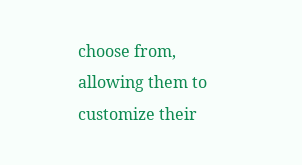choose from, allowing them to customize their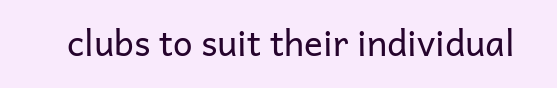clubs to suit their individual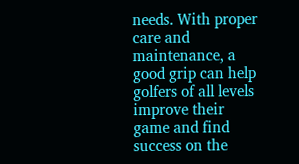needs. With proper care and maintenance, a good grip can help golfers of all levels improve their game and find success on the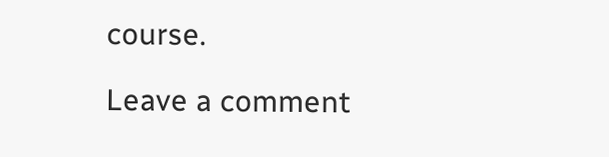course.

Leave a comment